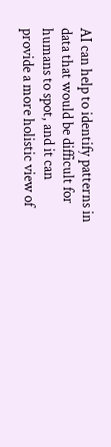AI can help to identify patterns in data that would be difficult for humans to spot, and it can provide a more holistic view of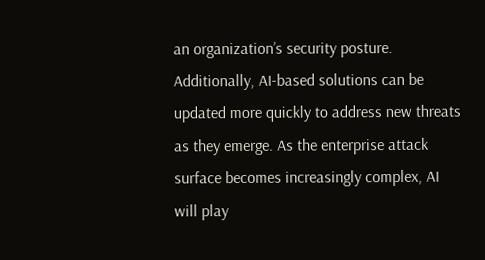an organization’s security posture. Additionally, AI-based solutions can be updated more quickly to address new threats as they emerge. As the enterprise attack surface becomes increasingly complex, AI will play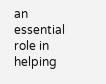an essential role in helping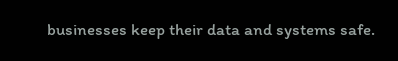businesses keep their data and systems safe.